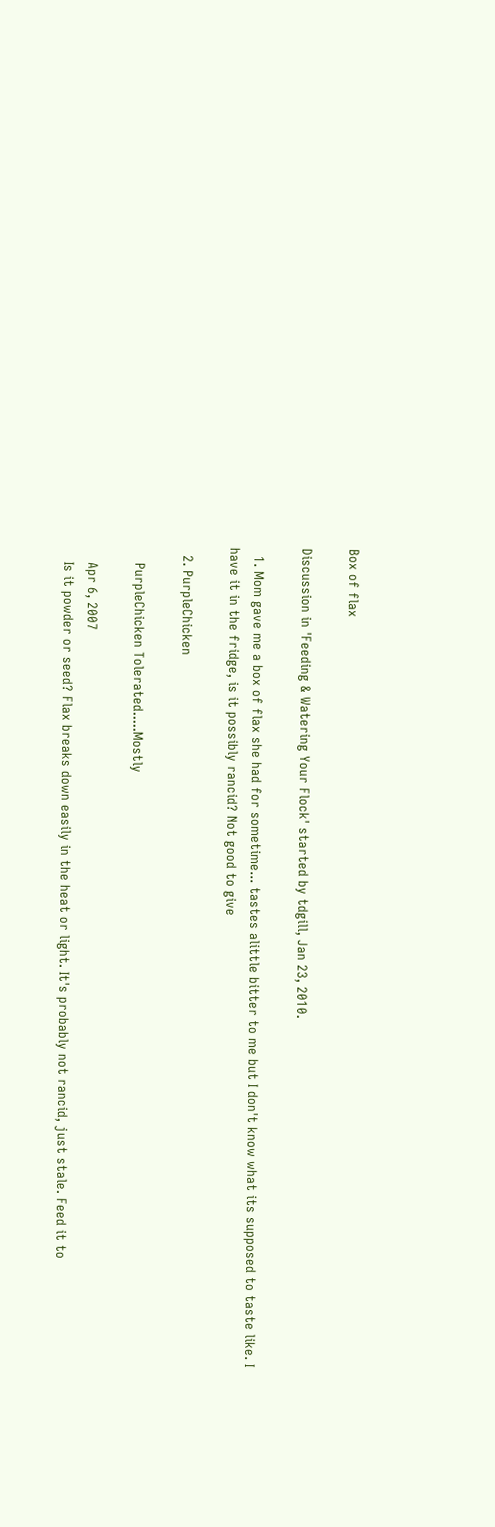Box of flax

Discussion in 'Feeding & Watering Your Flock' started by tdgill, Jan 23, 2010.

  1. Mom gave me a box of flax she had for sometime... tastes alittle bitter to me but I don't know what its supposed to taste like. I have it in the fridge, is it possibly rancid? Not good to give

  2. PurpleChicken

    PurpleChicken Tolerated.....Mostly

    Apr 6, 2007
    Is it powder or seed? Flax breaks down easily in the heat or light. It's probably not rancid, just stale. Feed it to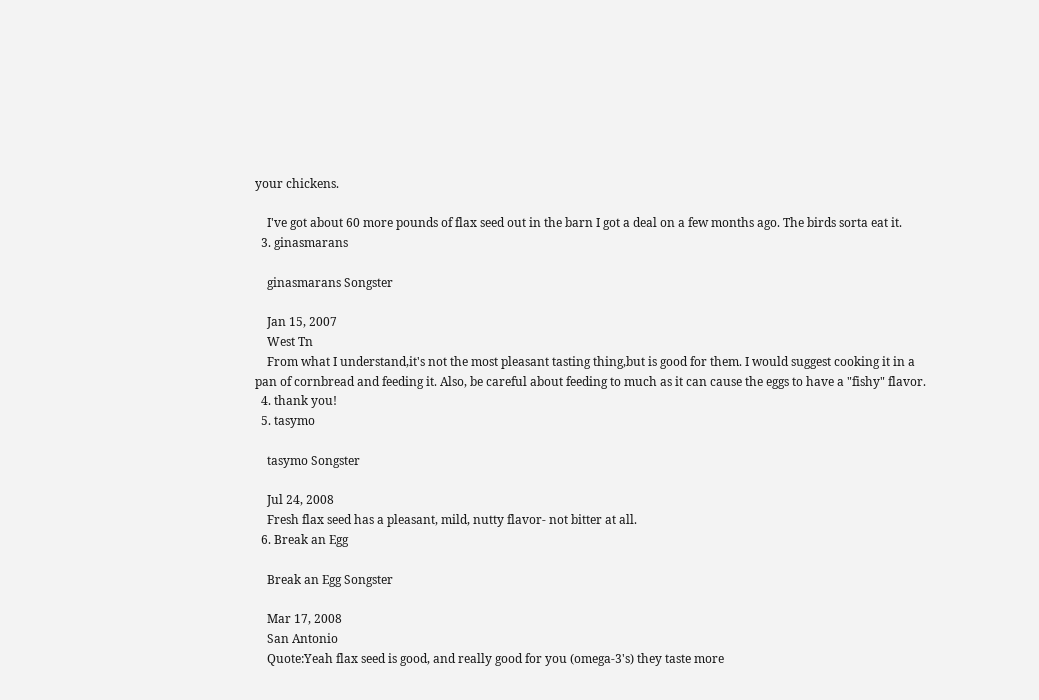your chickens.

    I've got about 60 more pounds of flax seed out in the barn I got a deal on a few months ago. The birds sorta eat it.
  3. ginasmarans

    ginasmarans Songster

    Jan 15, 2007
    West Tn
    From what I understand,it's not the most pleasant tasting thing,but is good for them. I would suggest cooking it in a pan of cornbread and feeding it. Also, be careful about feeding to much as it can cause the eggs to have a "fishy" flavor.
  4. thank you!
  5. tasymo

    tasymo Songster

    Jul 24, 2008
    Fresh flax seed has a pleasant, mild, nutty flavor- not bitter at all.
  6. Break an Egg

    Break an Egg Songster

    Mar 17, 2008
    San Antonio
    Quote:Yeah flax seed is good, and really good for you (omega-3's) they taste more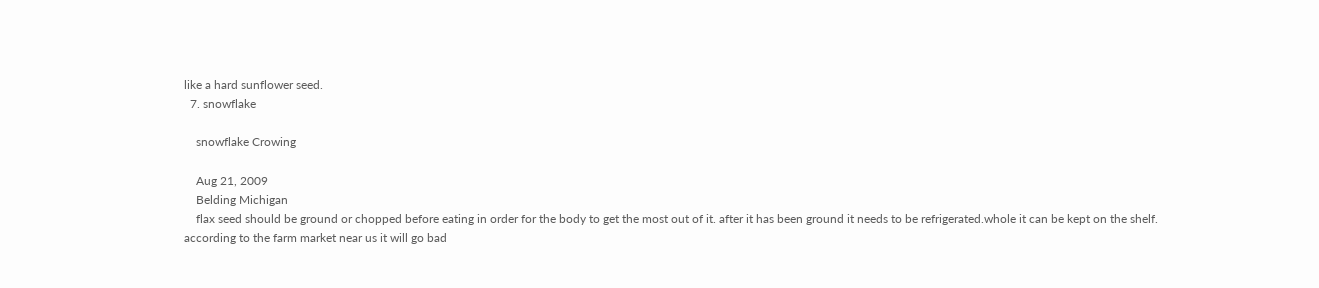like a hard sunflower seed.
  7. snowflake

    snowflake Crowing

    Aug 21, 2009
    Belding Michigan
    flax seed should be ground or chopped before eating in order for the body to get the most out of it. after it has been ground it needs to be refrigerated.whole it can be kept on the shelf. according to the farm market near us it will go bad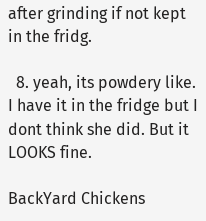after grinding if not kept in the fridg.

  8. yeah, its powdery like. I have it in the fridge but I dont think she did. But it LOOKS fine.

BackYard Chickens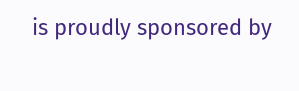is proudly sponsored by